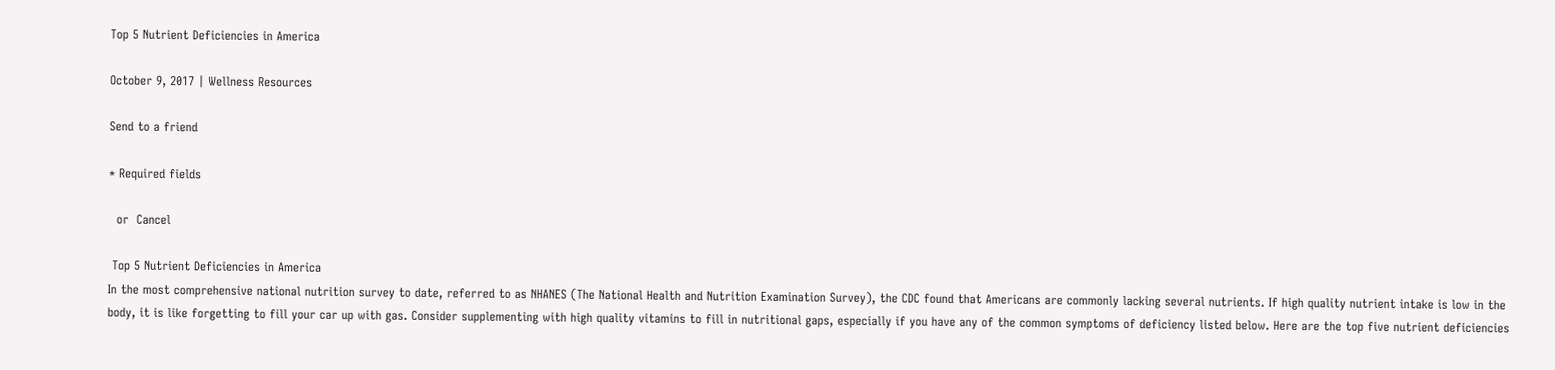Top 5 Nutrient Deficiencies in America

October 9, 2017 | Wellness Resources

Send to a friend

* Required fields

  or  Cancel

 Top 5 Nutrient Deficiencies in America
In the most comprehensive national nutrition survey to date, referred to as NHANES (The National Health and Nutrition Examination Survey), the CDC found that Americans are commonly lacking several nutrients. If high quality nutrient intake is low in the body, it is like forgetting to fill your car up with gas. Consider supplementing with high quality vitamins to fill in nutritional gaps, especially if you have any of the common symptoms of deficiency listed below. Here are the top five nutrient deficiencies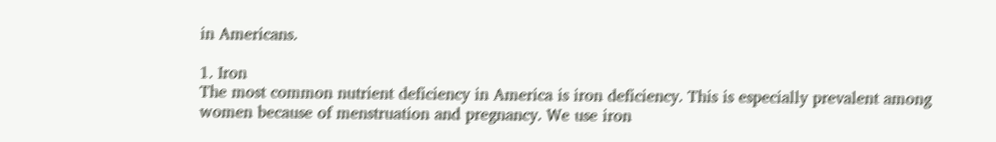in Americans.

1. Iron
The most common nutrient deficiency in America is iron deficiency. This is especially prevalent among women because of menstruation and pregnancy. We use iron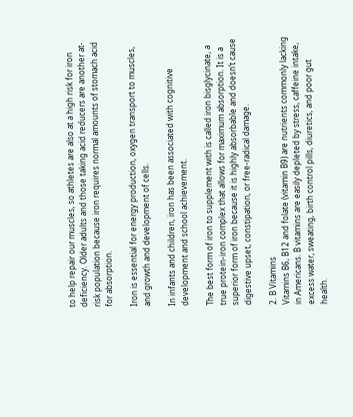to help repair our muscles, so athletes are also at a high risk for iron deficiency. Older adults and those taking acid reducers are another at-risk population because iron requires normal amounts of stomach acid for absorption.

Iron is essential for energy production, oxygen transport to muscles, and growth and development of cells.

In infants and children, iron has been associated with cognitive development and school achievement.

The best form of iron to supplement with is called iron bisglycinate, a true protein-iron complex that allows for maximum absorption. It is a superior form of iron because it is highly absorbable and doesn’t cause digestive upset, constipation, or free-radical damage.

2. B Vitamins
Vitamins B6, B12 and folate (vitamin B9) are nutrients commonly lacking in Americans. B vitamins are easily depleted by stress, caffeine intake, excess water, sweating, birth control pills, diuretics, and poor gut health.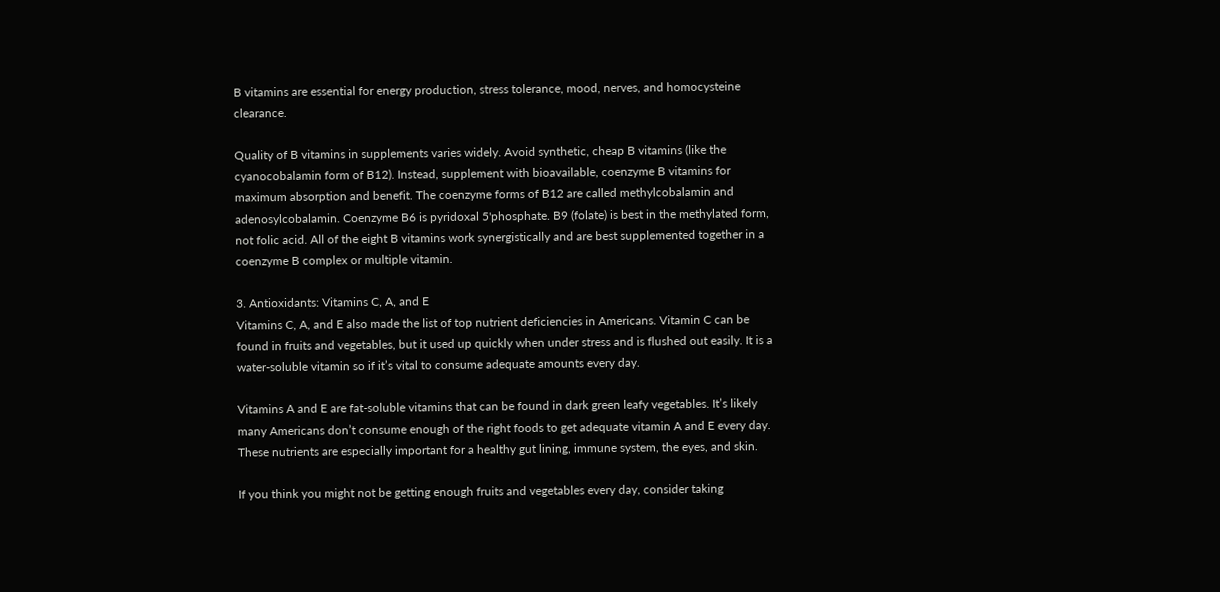B vitamins are essential for energy production, stress tolerance, mood, nerves, and homocysteine clearance.

Quality of B vitamins in supplements varies widely. Avoid synthetic, cheap B vitamins (like the cyanocobalamin form of B12). Instead, supplement with bioavailable, coenzyme B vitamins for maximum absorption and benefit. The coenzyme forms of B12 are called methylcobalamin and adenosylcobalamin. Coenzyme B6 is pyridoxal 5'phosphate. B9 (folate) is best in the methylated form, not folic acid. All of the eight B vitamins work synergistically and are best supplemented together in a coenzyme B complex or multiple vitamin.

3. Antioxidants: Vitamins C, A, and E
Vitamins C, A, and E also made the list of top nutrient deficiencies in Americans. Vitamin C can be found in fruits and vegetables, but it used up quickly when under stress and is flushed out easily. It is a water-soluble vitamin so if it’s vital to consume adequate amounts every day.

Vitamins A and E are fat-soluble vitamins that can be found in dark green leafy vegetables. It’s likely many Americans don’t consume enough of the right foods to get adequate vitamin A and E every day. These nutrients are especially important for a healthy gut lining, immune system, the eyes, and skin.

If you think you might not be getting enough fruits and vegetables every day, consider taking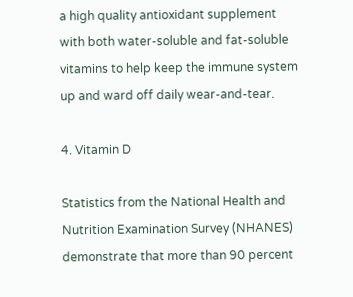a high quality antioxidant supplement with both water-soluble and fat-soluble vitamins to help keep the immune system up and ward off daily wear-and-tear.

4. Vitamin D

Statistics from the National Health and Nutrition Examination Survey (NHANES) demonstrate that more than 90 percent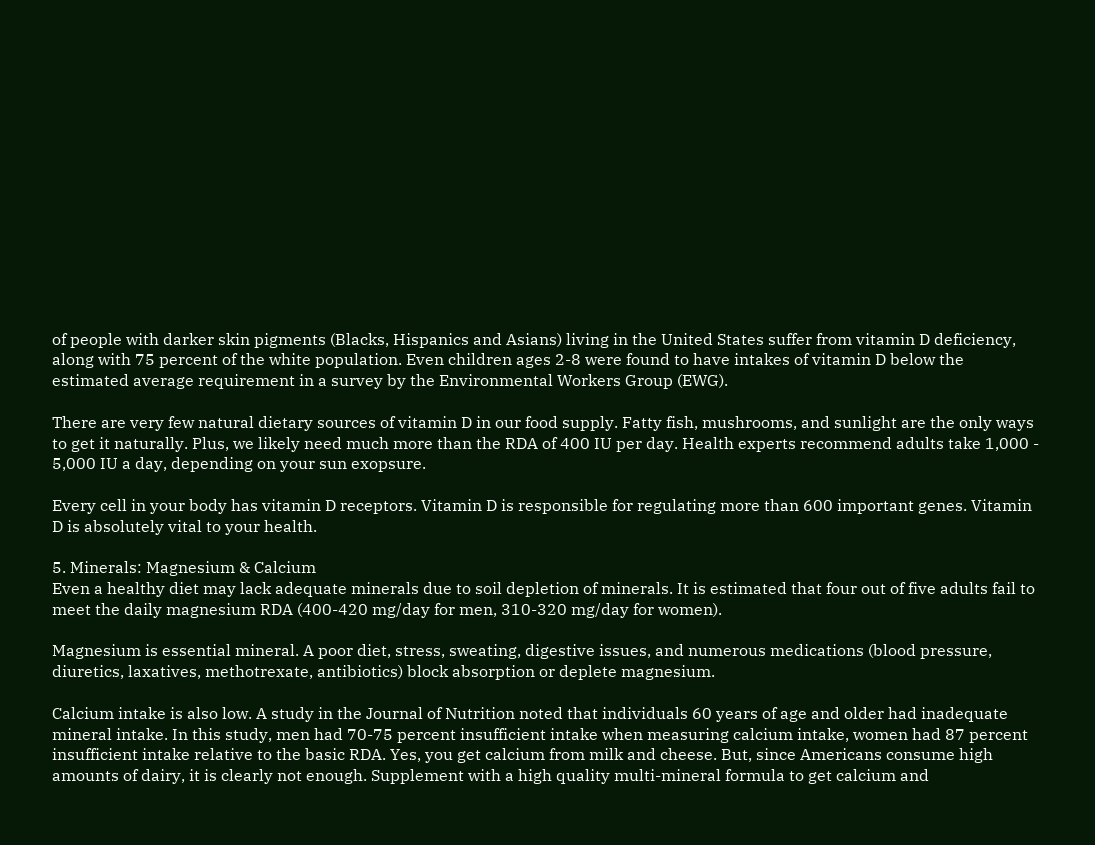of people with darker skin pigments (Blacks, Hispanics and Asians) living in the United States suffer from vitamin D deficiency, along with 75 percent of the white population. Even children ages 2-8 were found to have intakes of vitamin D below the estimated average requirement in a survey by the Environmental Workers Group (EWG).

There are very few natural dietary sources of vitamin D in our food supply. Fatty fish, mushrooms, and sunlight are the only ways to get it naturally. Plus, we likely need much more than the RDA of 400 IU per day. Health experts recommend adults take 1,000 - 5,000 IU a day, depending on your sun exopsure.

Every cell in your body has vitamin D receptors. Vitamin D is responsible for regulating more than 600 important genes. Vitamin D is absolutely vital to your health.

5. Minerals: Magnesium & Calcium
Even a healthy diet may lack adequate minerals due to soil depletion of minerals. It is estimated that four out of five adults fail to meet the daily magnesium RDA (400-420 mg/day for men, 310-320 mg/day for women).

Magnesium is essential mineral. A poor diet, stress, sweating, digestive issues, and numerous medications (blood pressure, diuretics, laxatives, methotrexate, antibiotics) block absorption or deplete magnesium.

Calcium intake is also low. A study in the Journal of Nutrition noted that individuals 60 years of age and older had inadequate mineral intake. In this study, men had 70-75 percent insufficient intake when measuring calcium intake, women had 87 percent insufficient intake relative to the basic RDA. Yes, you get calcium from milk and cheese. But, since Americans consume high amounts of dairy, it is clearly not enough. Supplement with a high quality multi-mineral formula to get calcium and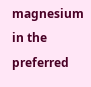magnesium in the preferred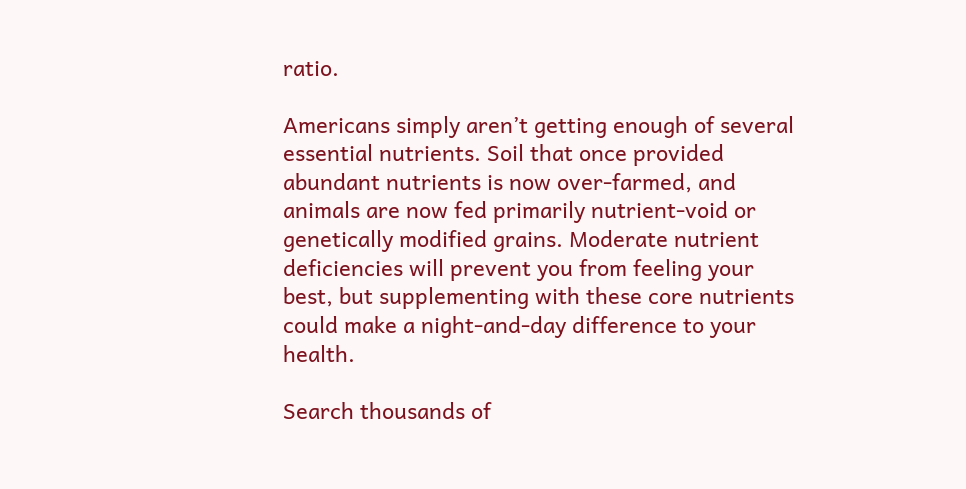ratio.

Americans simply aren’t getting enough of several essential nutrients. Soil that once provided abundant nutrients is now over-farmed, and animals are now fed primarily nutrient-void or genetically modified grains. Moderate nutrient deficiencies will prevent you from feeling your best, but supplementing with these core nutrients could make a night-and-day difference to your health.

Search thousands of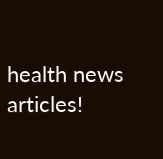health news articles!